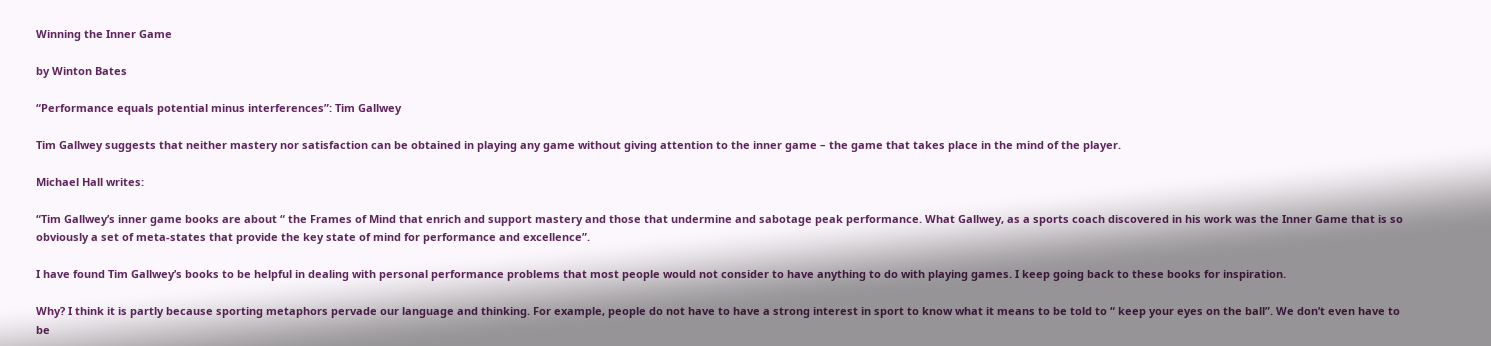Winning the Inner Game

by Winton Bates

“Performance equals potential minus interferences”: Tim Gallwey

Tim Gallwey suggests that neither mastery nor satisfaction can be obtained in playing any game without giving attention to the inner game – the game that takes place in the mind of the player.

Michael Hall writes:

“Tim Gallwey’s inner game books are about “ the Frames of Mind that enrich and support mastery and those that undermine and sabotage peak performance. What Gallwey, as a sports coach discovered in his work was the Inner Game that is so obviously a set of meta-states that provide the key state of mind for performance and excellence”.

I have found Tim Gallwey’s books to be helpful in dealing with personal performance problems that most people would not consider to have anything to do with playing games. I keep going back to these books for inspiration.

Why? I think it is partly because sporting metaphors pervade our language and thinking. For example, people do not have to have a strong interest in sport to know what it means to be told to “ keep your eyes on the ball”. We don’t even have to be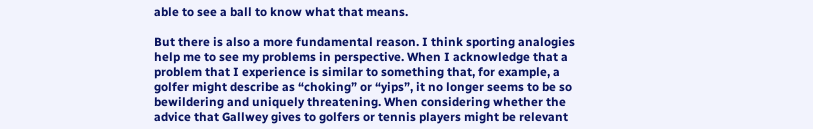able to see a ball to know what that means.

But there is also a more fundamental reason. I think sporting analogies help me to see my problems in perspective. When I acknowledge that a problem that I experience is similar to something that, for example, a golfer might describe as “choking” or “yips”, it no longer seems to be so bewildering and uniquely threatening. When considering whether the advice that Gallwey gives to golfers or tennis players might be relevant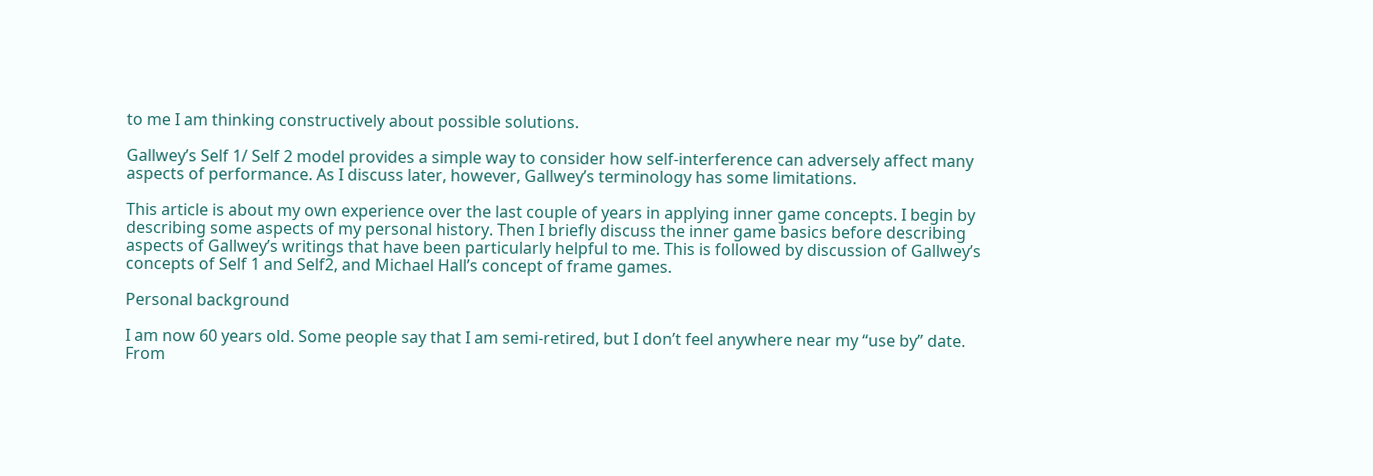to me I am thinking constructively about possible solutions.

Gallwey’s Self 1/ Self 2 model provides a simple way to consider how self-interference can adversely affect many aspects of performance. As I discuss later, however, Gallwey’s terminology has some limitations.

This article is about my own experience over the last couple of years in applying inner game concepts. I begin by describing some aspects of my personal history. Then I briefly discuss the inner game basics before describing aspects of Gallwey’s writings that have been particularly helpful to me. This is followed by discussion of Gallwey’s concepts of Self 1 and Self2, and Michael Hall’s concept of frame games.

Personal background

I am now 60 years old. Some people say that I am semi-retired, but I don’t feel anywhere near my “use by” date. From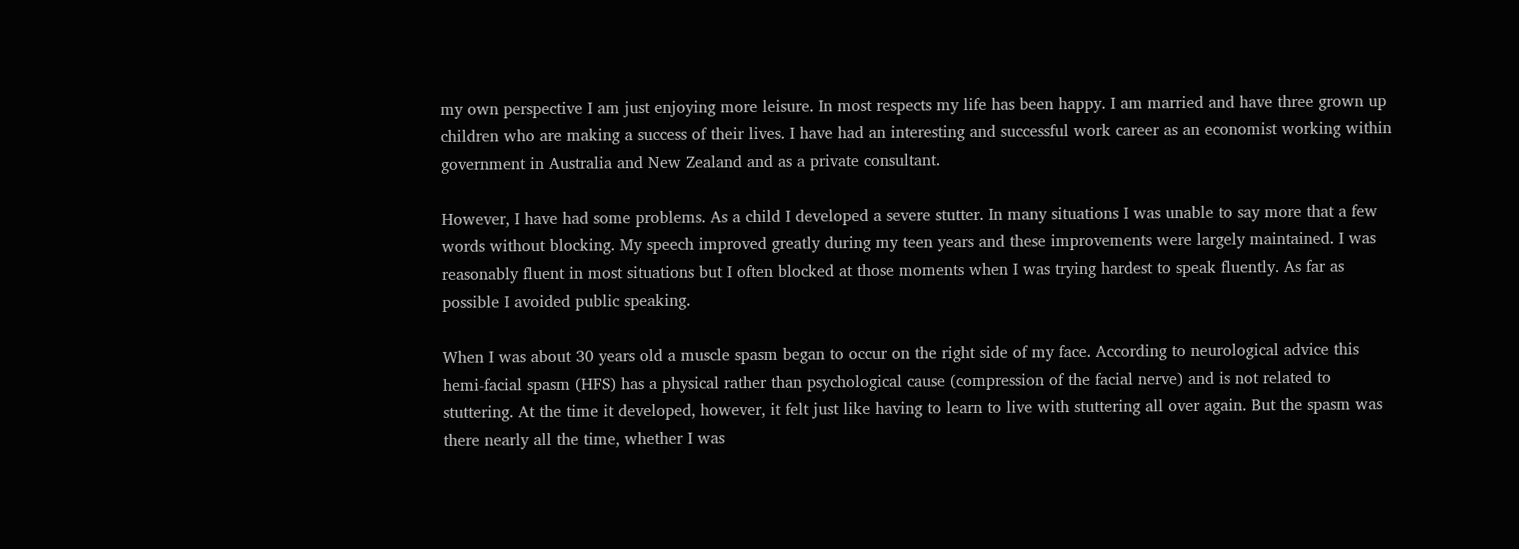my own perspective I am just enjoying more leisure. In most respects my life has been happy. I am married and have three grown up children who are making a success of their lives. I have had an interesting and successful work career as an economist working within government in Australia and New Zealand and as a private consultant.

However, I have had some problems. As a child I developed a severe stutter. In many situations I was unable to say more that a few words without blocking. My speech improved greatly during my teen years and these improvements were largely maintained. I was reasonably fluent in most situations but I often blocked at those moments when I was trying hardest to speak fluently. As far as possible I avoided public speaking.

When I was about 30 years old a muscle spasm began to occur on the right side of my face. According to neurological advice this hemi-facial spasm (HFS) has a physical rather than psychological cause (compression of the facial nerve) and is not related to stuttering. At the time it developed, however, it felt just like having to learn to live with stuttering all over again. But the spasm was there nearly all the time, whether I was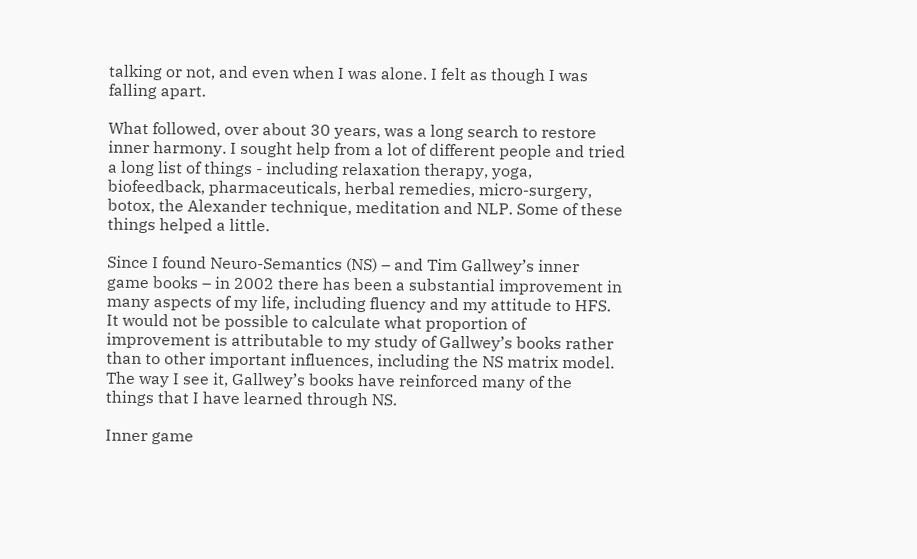talking or not, and even when I was alone. I felt as though I was falling apart.

What followed, over about 30 years, was a long search to restore inner harmony. I sought help from a lot of different people and tried a long list of things - including relaxation therapy, yoga, biofeedback, pharmaceuticals, herbal remedies, micro-surgery, botox, the Alexander technique, meditation and NLP. Some of these things helped a little.

Since I found Neuro-Semantics (NS) – and Tim Gallwey’s inner game books – in 2002 there has been a substantial improvement in many aspects of my life, including fluency and my attitude to HFS. It would not be possible to calculate what proportion of improvement is attributable to my study of Gallwey’s books rather than to other important influences, including the NS matrix model. The way I see it, Gallwey’s books have reinforced many of the things that I have learned through NS.

Inner game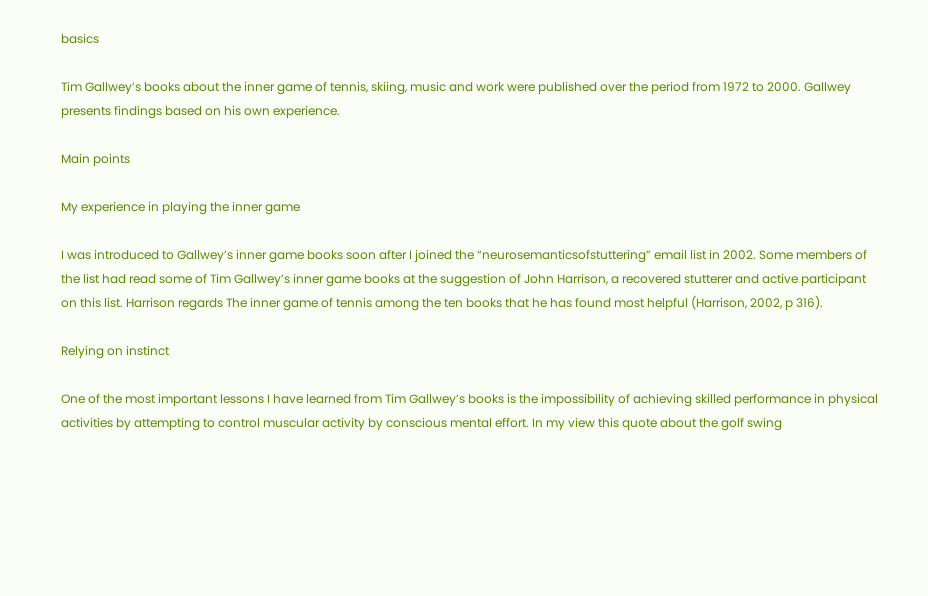basics

Tim Gallwey’s books about the inner game of tennis, skiing, music and work were published over the period from 1972 to 2000. Gallwey presents findings based on his own experience.

Main points

My experience in playing the inner game

I was introduced to Gallwey’s inner game books soon after I joined the “neurosemanticsofstuttering” email list in 2002. Some members of the list had read some of Tim Gallwey’s inner game books at the suggestion of John Harrison, a recovered stutterer and active participant on this list. Harrison regards The inner game of tennis among the ten books that he has found most helpful (Harrison, 2002, p 316).

Relying on instinct

One of the most important lessons I have learned from Tim Gallwey’s books is the impossibility of achieving skilled performance in physical activities by attempting to control muscular activity by conscious mental effort. In my view this quote about the golf swing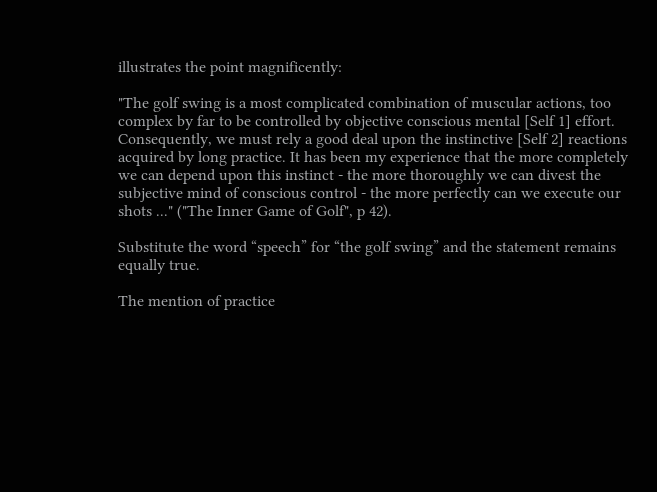illustrates the point magnificently:

"The golf swing is a most complicated combination of muscular actions, too complex by far to be controlled by objective conscious mental [Self 1] effort. Consequently, we must rely a good deal upon the instinctive [Self 2] reactions acquired by long practice. It has been my experience that the more completely we can depend upon this instinct - the more thoroughly we can divest the subjective mind of conscious control - the more perfectly can we execute our shots ..." ("The Inner Game of Golf", p 42).

Substitute the word “speech” for “the golf swing” and the statement remains equally true.

The mention of practice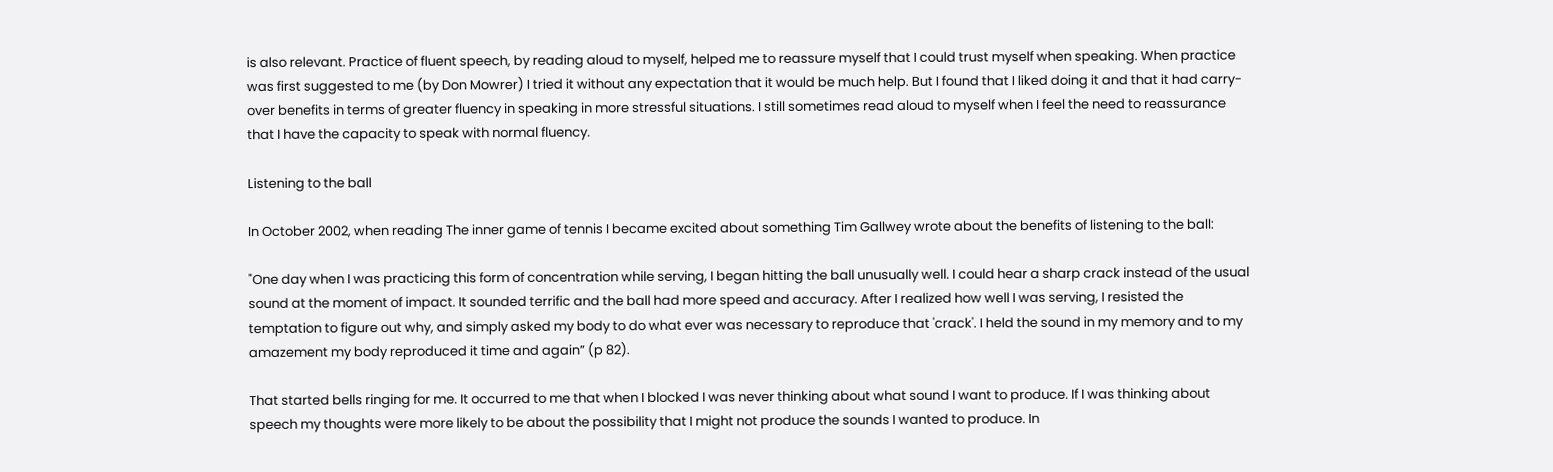is also relevant. Practice of fluent speech, by reading aloud to myself, helped me to reassure myself that I could trust myself when speaking. When practice was first suggested to me (by Don Mowrer) I tried it without any expectation that it would be much help. But I found that I liked doing it and that it had carry-over benefits in terms of greater fluency in speaking in more stressful situations. I still sometimes read aloud to myself when I feel the need to reassurance that I have the capacity to speak with normal fluency.

Listening to the ball

In October 2002, when reading The inner game of tennis I became excited about something Tim Gallwey wrote about the benefits of listening to the ball:

"One day when I was practicing this form of concentration while serving, I began hitting the ball unusually well. I could hear a sharp crack instead of the usual sound at the moment of impact. It sounded terrific and the ball had more speed and accuracy. After I realized how well I was serving, I resisted the temptation to figure out why, and simply asked my body to do what ever was necessary to reproduce that 'crack'. I held the sound in my memory and to my amazement my body reproduced it time and again” (p 82).

That started bells ringing for me. It occurred to me that when I blocked I was never thinking about what sound I want to produce. If I was thinking about speech my thoughts were more likely to be about the possibility that I might not produce the sounds I wanted to produce. In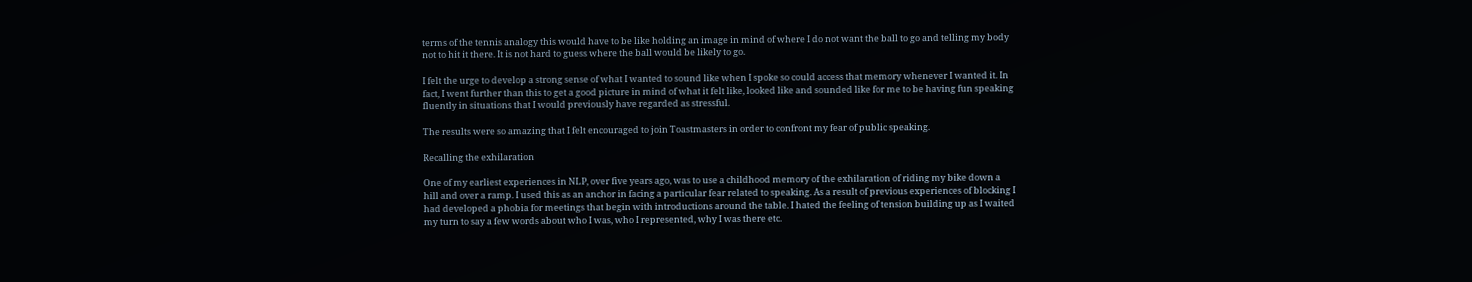terms of the tennis analogy this would have to be like holding an image in mind of where I do not want the ball to go and telling my body not to hit it there. It is not hard to guess where the ball would be likely to go.

I felt the urge to develop a strong sense of what I wanted to sound like when I spoke so could access that memory whenever I wanted it. In fact, I went further than this to get a good picture in mind of what it felt like, looked like and sounded like for me to be having fun speaking fluently in situations that I would previously have regarded as stressful.

The results were so amazing that I felt encouraged to join Toastmasters in order to confront my fear of public speaking.

Recalling the exhilaration

One of my earliest experiences in NLP, over five years ago, was to use a childhood memory of the exhilaration of riding my bike down a hill and over a ramp. I used this as an anchor in facing a particular fear related to speaking. As a result of previous experiences of blocking I had developed a phobia for meetings that begin with introductions around the table. I hated the feeling of tension building up as I waited my turn to say a few words about who I was, who I represented, why I was there etc.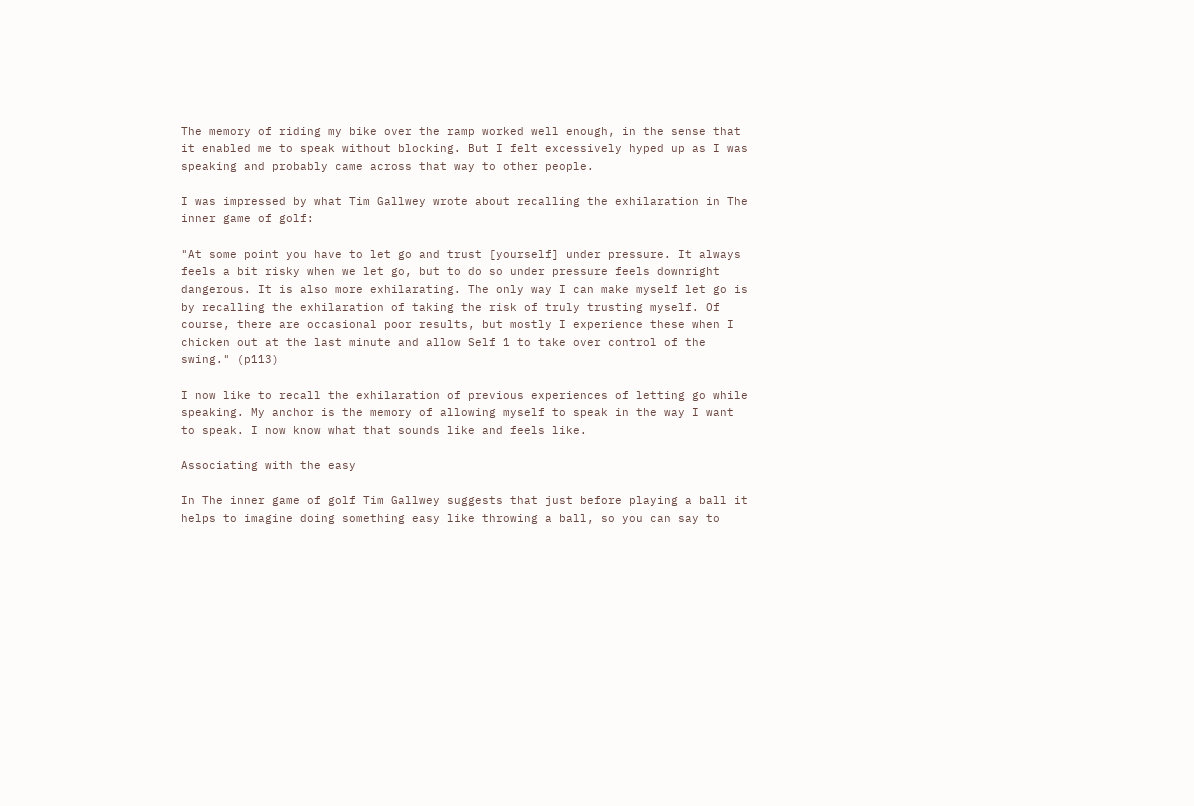The memory of riding my bike over the ramp worked well enough, in the sense that it enabled me to speak without blocking. But I felt excessively hyped up as I was speaking and probably came across that way to other people.

I was impressed by what Tim Gallwey wrote about recalling the exhilaration in The inner game of golf:

"At some point you have to let go and trust [yourself] under pressure. It always feels a bit risky when we let go, but to do so under pressure feels downright dangerous. It is also more exhilarating. The only way I can make myself let go is by recalling the exhilaration of taking the risk of truly trusting myself. Of course, there are occasional poor results, but mostly I experience these when I chicken out at the last minute and allow Self 1 to take over control of the swing." (p113)

I now like to recall the exhilaration of previous experiences of letting go while speaking. My anchor is the memory of allowing myself to speak in the way I want to speak. I now know what that sounds like and feels like.

Associating with the easy

In The inner game of golf Tim Gallwey suggests that just before playing a ball it helps to imagine doing something easy like throwing a ball, so you can say to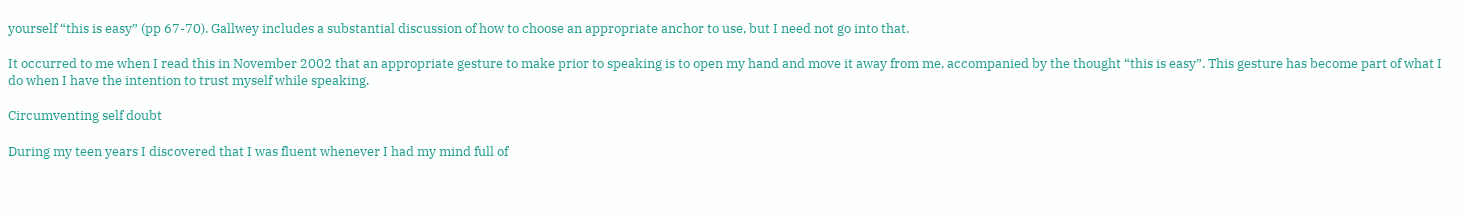yourself “this is easy” (pp 67-70). Gallwey includes a substantial discussion of how to choose an appropriate anchor to use, but I need not go into that.

It occurred to me when I read this in November 2002 that an appropriate gesture to make prior to speaking is to open my hand and move it away from me, accompanied by the thought “this is easy”. This gesture has become part of what I do when I have the intention to trust myself while speaking.

Circumventing self doubt

During my teen years I discovered that I was fluent whenever I had my mind full of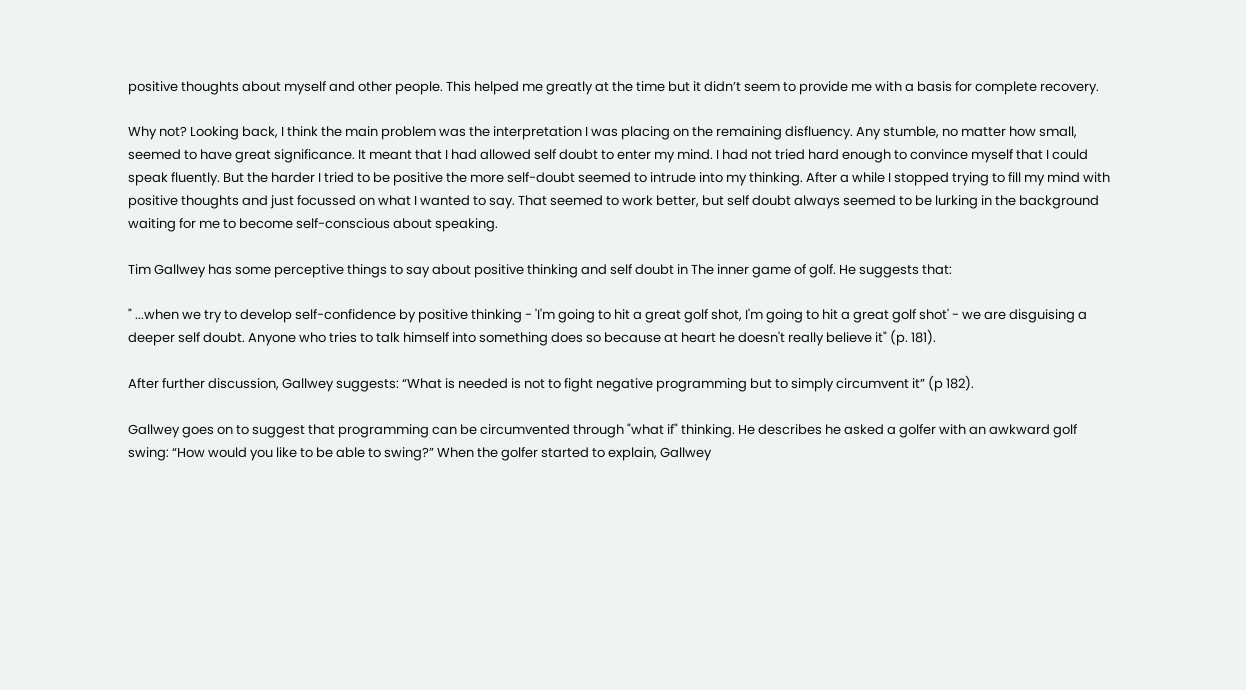positive thoughts about myself and other people. This helped me greatly at the time but it didn’t seem to provide me with a basis for complete recovery.

Why not? Looking back, I think the main problem was the interpretation I was placing on the remaining disfluency. Any stumble, no matter how small, seemed to have great significance. It meant that I had allowed self doubt to enter my mind. I had not tried hard enough to convince myself that I could speak fluently. But the harder I tried to be positive the more self-doubt seemed to intrude into my thinking. After a while I stopped trying to fill my mind with positive thoughts and just focussed on what I wanted to say. That seemed to work better, but self doubt always seemed to be lurking in the background waiting for me to become self-conscious about speaking.

Tim Gallwey has some perceptive things to say about positive thinking and self doubt in The inner game of golf. He suggests that:

" ...when we try to develop self-confidence by positive thinking - 'I'm going to hit a great golf shot, I'm going to hit a great golf shot' - we are disguising a deeper self doubt. Anyone who tries to talk himself into something does so because at heart he doesn't really believe it" (p. 181).

After further discussion, Gallwey suggests: “What is needed is not to fight negative programming but to simply circumvent it” (p 182).

Gallwey goes on to suggest that programming can be circumvented through "what if" thinking. He describes he asked a golfer with an awkward golf swing: “How would you like to be able to swing?” When the golfer started to explain, Gallwey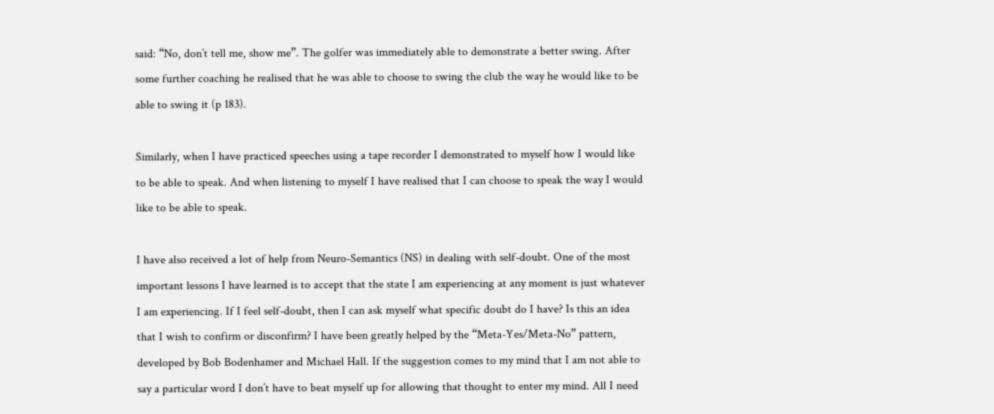said: “No, don’t tell me, show me”. The golfer was immediately able to demonstrate a better swing. After some further coaching he realised that he was able to choose to swing the club the way he would like to be able to swing it (p 183).

Similarly, when I have practiced speeches using a tape recorder I demonstrated to myself how I would like to be able to speak. And when listening to myself I have realised that I can choose to speak the way I would like to be able to speak.

I have also received a lot of help from Neuro-Semantics (NS) in dealing with self-doubt. One of the most important lessons I have learned is to accept that the state I am experiencing at any moment is just whatever I am experiencing. If I feel self-doubt, then I can ask myself what specific doubt do I have? Is this an idea that I wish to confirm or disconfirm? I have been greatly helped by the “Meta-Yes/Meta-No” pattern, developed by Bob Bodenhamer and Michael Hall. If the suggestion comes to my mind that I am not able to say a particular word I don’t have to beat myself up for allowing that thought to enter my mind. All I need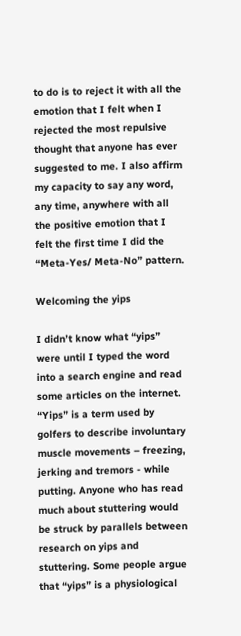to do is to reject it with all the emotion that I felt when I rejected the most repulsive thought that anyone has ever suggested to me. I also affirm my capacity to say any word, any time, anywhere with all the positive emotion that I felt the first time I did the “Meta-Yes/ Meta-No” pattern.

Welcoming the yips

I didn’t know what “yips” were until I typed the word into a search engine and read some articles on the internet. “Yips” is a term used by golfers to describe involuntary muscle movements – freezing, jerking and tremors - while putting. Anyone who has read much about stuttering would be struck by parallels between research on yips and stuttering. Some people argue that “yips” is a physiological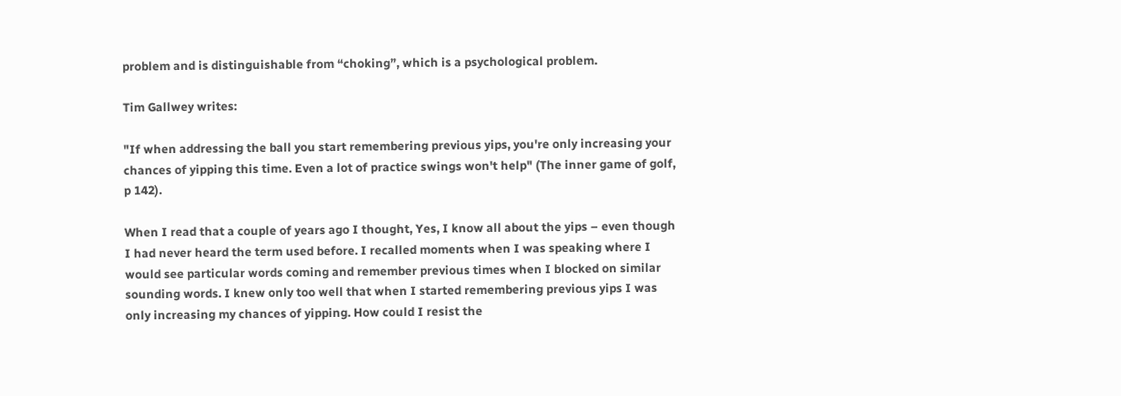problem and is distinguishable from “choking”, which is a psychological problem.

Tim Gallwey writes:

"If when addressing the ball you start remembering previous yips, you're only increasing your chances of yipping this time. Even a lot of practice swings won't help" (The inner game of golf, p 142).

When I read that a couple of years ago I thought, Yes, I know all about the yips – even though I had never heard the term used before. I recalled moments when I was speaking where I would see particular words coming and remember previous times when I blocked on similar sounding words. I knew only too well that when I started remembering previous yips I was only increasing my chances of yipping. How could I resist the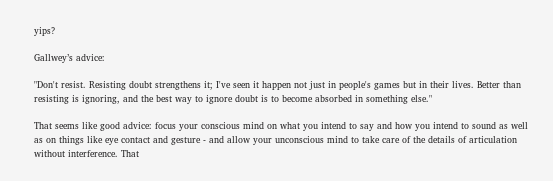yips?

Gallwey’s advice:

"Don't resist. Resisting doubt strengthens it; I've seen it happen not just in people's games but in their lives. Better than resisting is ignoring, and the best way to ignore doubt is to become absorbed in something else."

That seems like good advice: focus your conscious mind on what you intend to say and how you intend to sound as well as on things like eye contact and gesture - and allow your unconscious mind to take care of the details of articulation without interference. That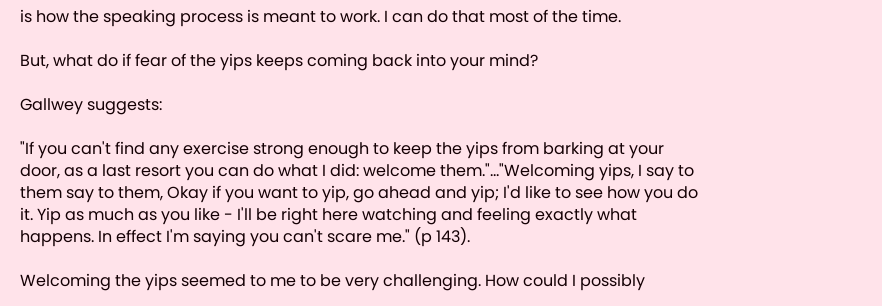is how the speaking process is meant to work. I can do that most of the time.

But, what do if fear of the yips keeps coming back into your mind?

Gallwey suggests:

"If you can't find any exercise strong enough to keep the yips from barking at your door, as a last resort you can do what I did: welcome them."…"Welcoming yips, I say to them say to them, Okay if you want to yip, go ahead and yip; I'd like to see how you do it. Yip as much as you like - I'll be right here watching and feeling exactly what happens. In effect I'm saying you can't scare me." (p 143).

Welcoming the yips seemed to me to be very challenging. How could I possibly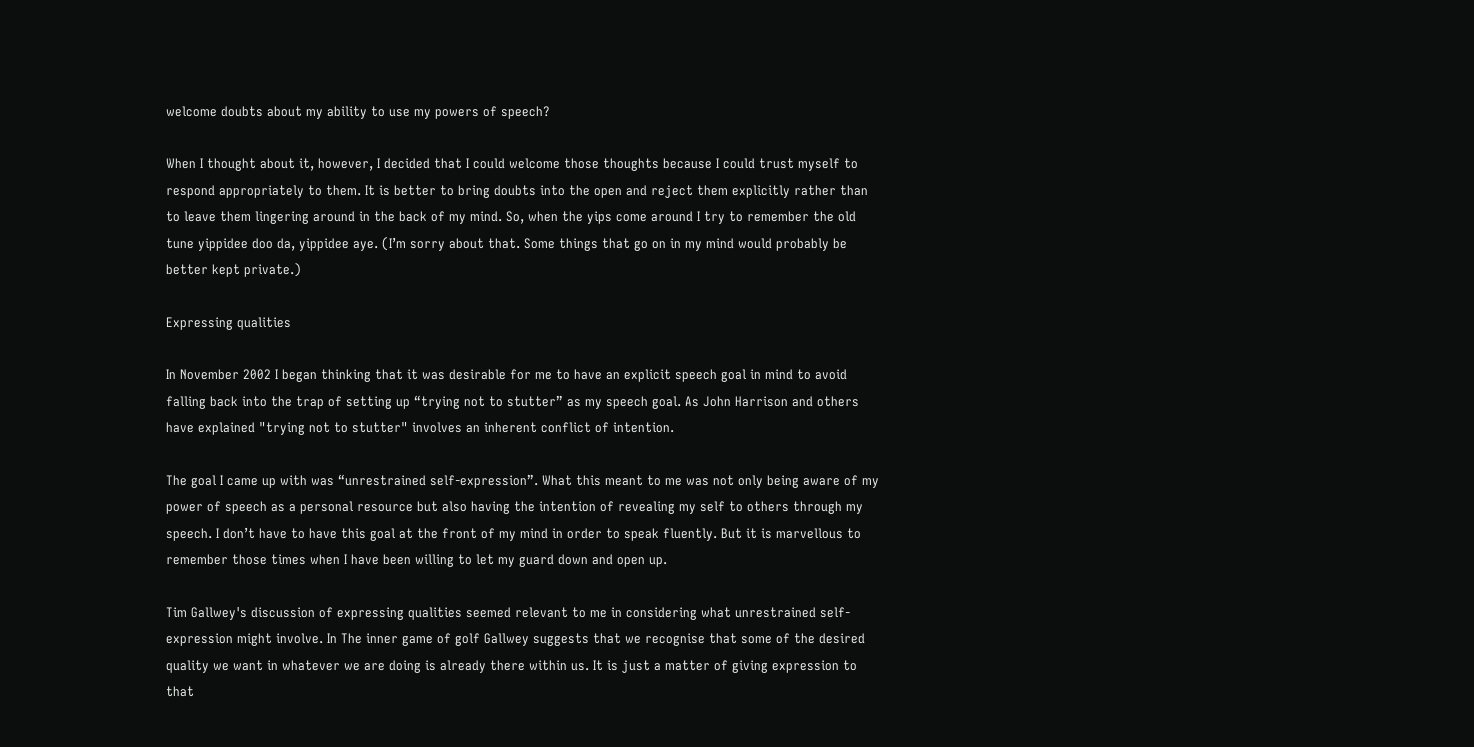welcome doubts about my ability to use my powers of speech?

When I thought about it, however, I decided that I could welcome those thoughts because I could trust myself to respond appropriately to them. It is better to bring doubts into the open and reject them explicitly rather than to leave them lingering around in the back of my mind. So, when the yips come around I try to remember the old tune yippidee doo da, yippidee aye. (I’m sorry about that. Some things that go on in my mind would probably be better kept private.)

Expressing qualities

In November 2002 I began thinking that it was desirable for me to have an explicit speech goal in mind to avoid falling back into the trap of setting up “trying not to stutter” as my speech goal. As John Harrison and others have explained "trying not to stutter" involves an inherent conflict of intention.

The goal I came up with was “unrestrained self-expression”. What this meant to me was not only being aware of my power of speech as a personal resource but also having the intention of revealing my self to others through my speech. I don’t have to have this goal at the front of my mind in order to speak fluently. But it is marvellous to remember those times when I have been willing to let my guard down and open up.

Tim Gallwey's discussion of expressing qualities seemed relevant to me in considering what unrestrained self-expression might involve. In The inner game of golf Gallwey suggests that we recognise that some of the desired quality we want in whatever we are doing is already there within us. It is just a matter of giving expression to that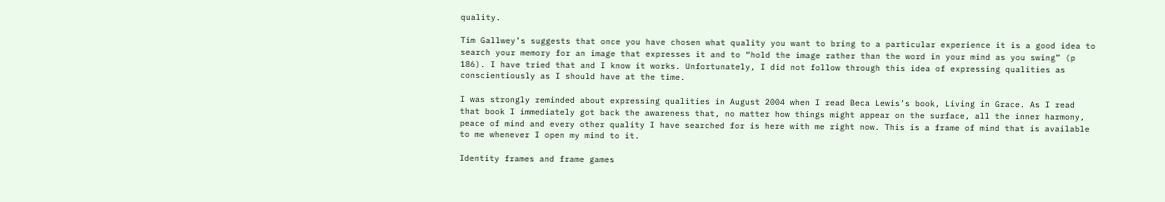quality.

Tim Gallwey’s suggests that once you have chosen what quality you want to bring to a particular experience it is a good idea to search your memory for an image that expresses it and to “hold the image rather than the word in your mind as you swing” (p 186). I have tried that and I know it works. Unfortunately, I did not follow through this idea of expressing qualities as conscientiously as I should have at the time.

I was strongly reminded about expressing qualities in August 2004 when I read Beca Lewis’s book, Living in Grace. As I read that book I immediately got back the awareness that, no matter how things might appear on the surface, all the inner harmony, peace of mind and every other quality I have searched for is here with me right now. This is a frame of mind that is available to me whenever I open my mind to it.

Identity frames and frame games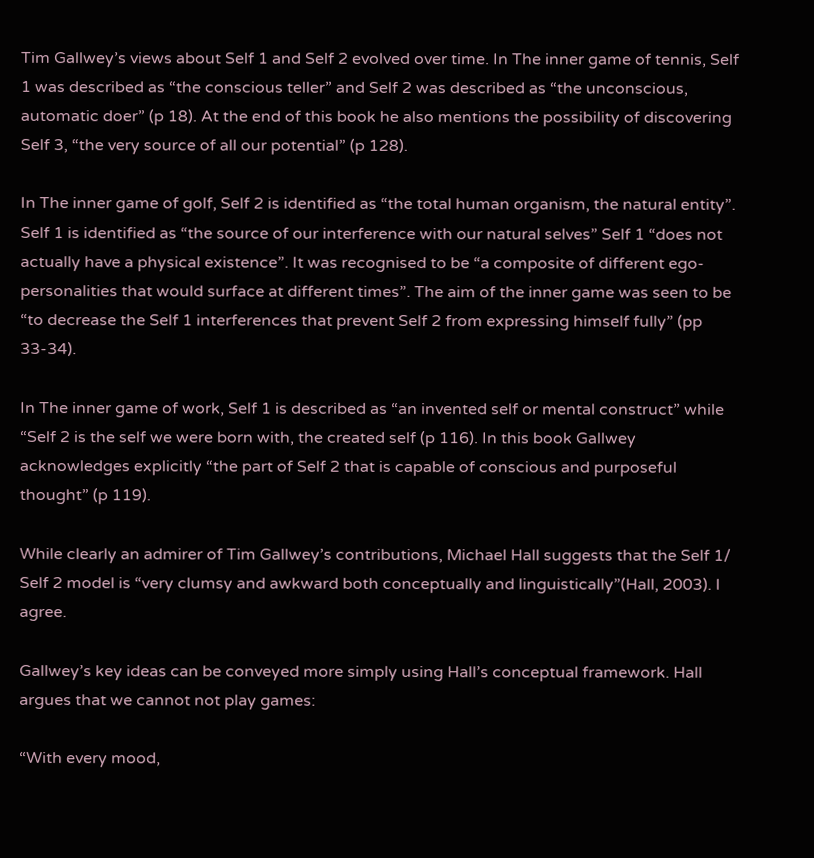Tim Gallwey’s views about Self 1 and Self 2 evolved over time. In The inner game of tennis, Self 1 was described as “the conscious teller” and Self 2 was described as “the unconscious, automatic doer” (p 18). At the end of this book he also mentions the possibility of discovering Self 3, “the very source of all our potential” (p 128).

In The inner game of golf, Self 2 is identified as “the total human organism, the natural entity”. Self 1 is identified as “the source of our interference with our natural selves” Self 1 “does not actually have a physical existence”. It was recognised to be “a composite of different ego-personalities that would surface at different times”. The aim of the inner game was seen to be “to decrease the Self 1 interferences that prevent Self 2 from expressing himself fully” (pp 33-34).

In The inner game of work, Self 1 is described as “an invented self or mental construct” while “Self 2 is the self we were born with, the created self (p 116). In this book Gallwey acknowledges explicitly “the part of Self 2 that is capable of conscious and purposeful thought” (p 119).

While clearly an admirer of Tim Gallwey’s contributions, Michael Hall suggests that the Self 1/ Self 2 model is “very clumsy and awkward both conceptually and linguistically”(Hall, 2003). I agree.

Gallwey’s key ideas can be conveyed more simply using Hall’s conceptual framework. Hall argues that we cannot not play games:

“With every mood,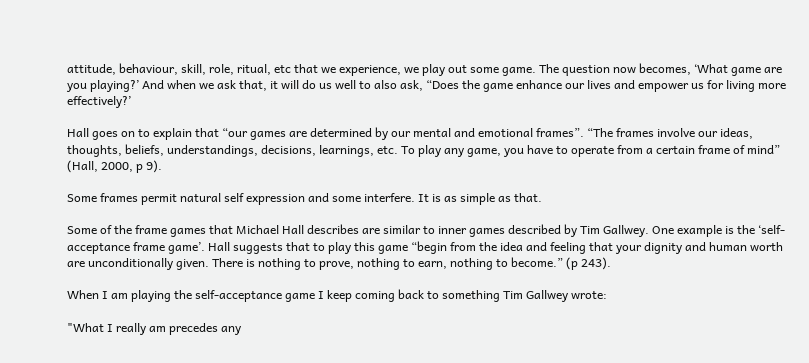attitude, behaviour, skill, role, ritual, etc that we experience, we play out some game. The question now becomes, ‘What game are you playing?’ And when we ask that, it will do us well to also ask, “Does the game enhance our lives and empower us for living more effectively?’

Hall goes on to explain that “our games are determined by our mental and emotional frames”. “The frames involve our ideas, thoughts, beliefs, understandings, decisions, learnings, etc. To play any game, you have to operate from a certain frame of mind” (Hall, 2000, p 9).

Some frames permit natural self expression and some interfere. It is as simple as that.

Some of the frame games that Michael Hall describes are similar to inner games described by Tim Gallwey. One example is the ‘self-acceptance frame game’. Hall suggests that to play this game “begin from the idea and feeling that your dignity and human worth are unconditionally given. There is nothing to prove, nothing to earn, nothing to become.” (p 243).

When I am playing the self-acceptance game I keep coming back to something Tim Gallwey wrote:

"What I really am precedes any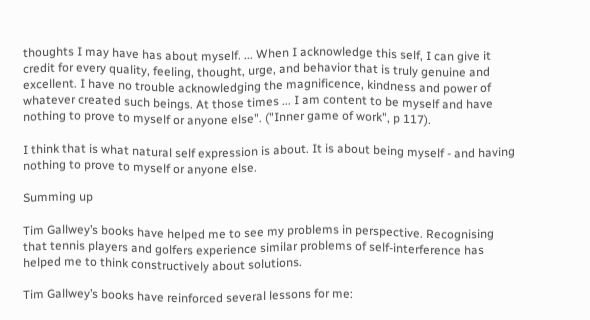thoughts I may have has about myself. ... When I acknowledge this self, I can give it credit for every quality, feeling, thought, urge, and behavior that is truly genuine and excellent. I have no trouble acknowledging the magnificence, kindness and power of whatever created such beings. At those times ... I am content to be myself and have nothing to prove to myself or anyone else". ("Inner game of work", p 117).

I think that is what natural self expression is about. It is about being myself - and having nothing to prove to myself or anyone else.

Summing up

Tim Gallwey’s books have helped me to see my problems in perspective. Recognising that tennis players and golfers experience similar problems of self-interference has helped me to think constructively about solutions.

Tim Gallwey’s books have reinforced several lessons for me: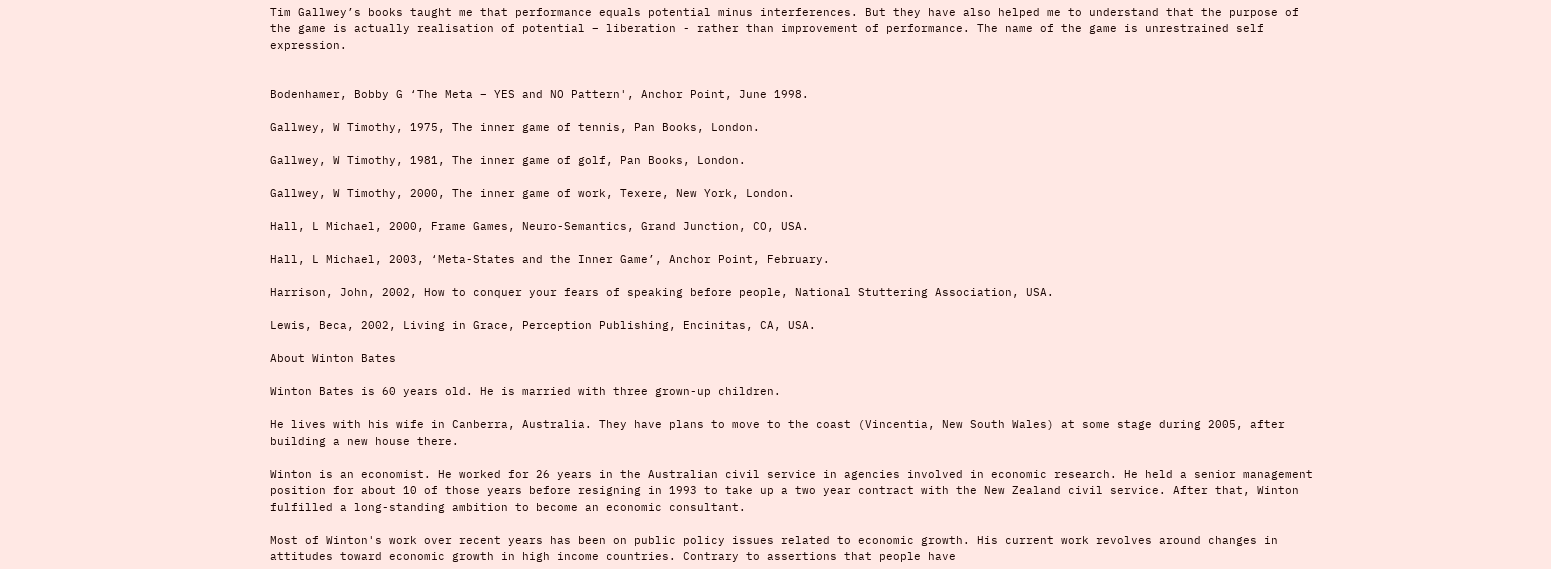Tim Gallwey’s books taught me that performance equals potential minus interferences. But they have also helped me to understand that the purpose of the game is actually realisation of potential – liberation - rather than improvement of performance. The name of the game is unrestrained self expression.


Bodenhamer, Bobby G ‘The Meta – YES and NO Pattern', Anchor Point, June 1998.

Gallwey, W Timothy, 1975, The inner game of tennis, Pan Books, London.

Gallwey, W Timothy, 1981, The inner game of golf, Pan Books, London.

Gallwey, W Timothy, 2000, The inner game of work, Texere, New York, London.

Hall, L Michael, 2000, Frame Games, Neuro-Semantics, Grand Junction, CO, USA.

Hall, L Michael, 2003, ‘Meta-States and the Inner Game’, Anchor Point, February.

Harrison, John, 2002, How to conquer your fears of speaking before people, National Stuttering Association, USA.

Lewis, Beca, 2002, Living in Grace, Perception Publishing, Encinitas, CA, USA.

About Winton Bates

Winton Bates is 60 years old. He is married with three grown-up children.

He lives with his wife in Canberra, Australia. They have plans to move to the coast (Vincentia, New South Wales) at some stage during 2005, after building a new house there.

Winton is an economist. He worked for 26 years in the Australian civil service in agencies involved in economic research. He held a senior management position for about 10 of those years before resigning in 1993 to take up a two year contract with the New Zealand civil service. After that, Winton fulfilled a long-standing ambition to become an economic consultant.

Most of Winton's work over recent years has been on public policy issues related to economic growth. His current work revolves around changes in attitudes toward economic growth in high income countries. Contrary to assertions that people have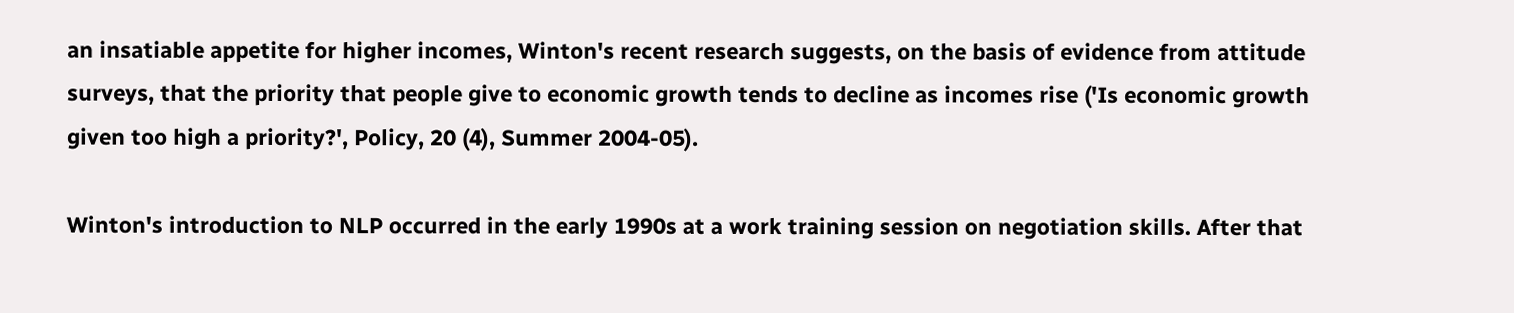an insatiable appetite for higher incomes, Winton's recent research suggests, on the basis of evidence from attitude surveys, that the priority that people give to economic growth tends to decline as incomes rise ('Is economic growth given too high a priority?', Policy, 20 (4), Summer 2004-05).

Winton's introduction to NLP occurred in the early 1990s at a work training session on negotiation skills. After that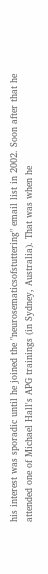his interest was sporadic until he joined the "neurosematicsofstuttering" email list in 2002. Soon after that he attended one of Michael Hall's APG trainings (in Sydney, Australia). That was when he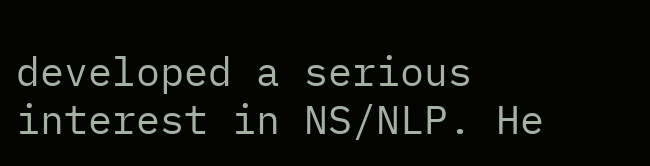developed a serious interest in NS/NLP. He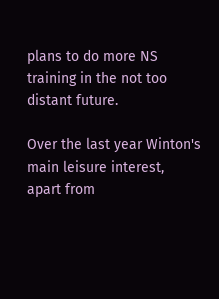plans to do more NS training in the not too distant future.

Over the last year Winton's main leisure interest, apart from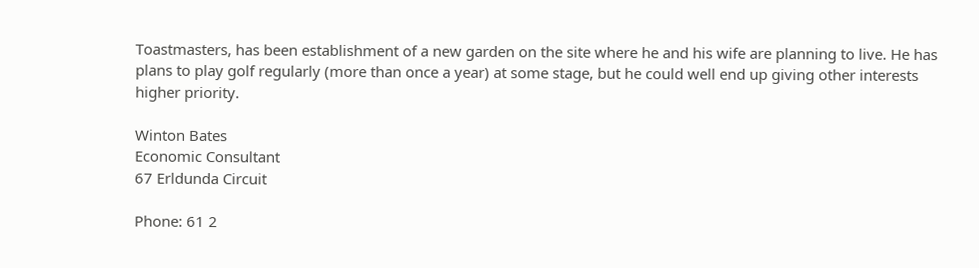Toastmasters, has been establishment of a new garden on the site where he and his wife are planning to live. He has plans to play golf regularly (more than once a year) at some stage, but he could well end up giving other interests higher priority.

Winton Bates
Economic Consultant
67 Erldunda Circuit

Phone: 61 2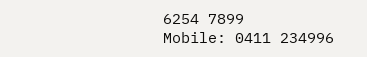6254 7899
Mobile: 0411 234996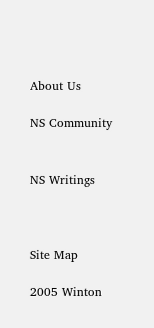About Us

NS Community


NS Writings



Site Map

2005 Winton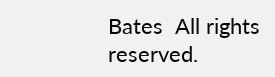Bates  All rights reserved.